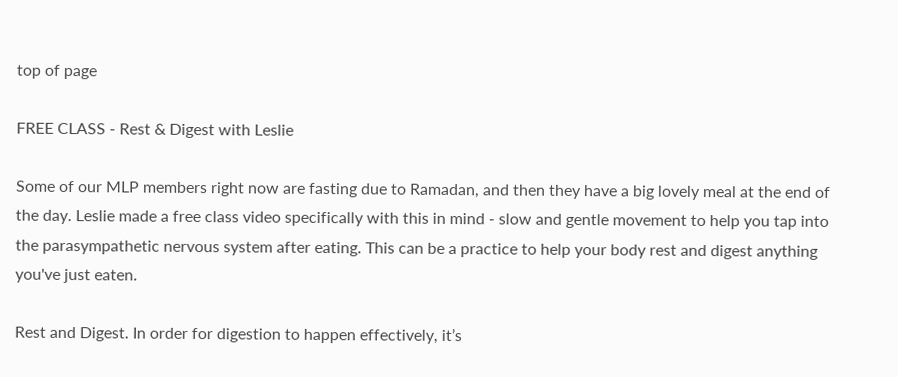top of page

FREE CLASS - Rest & Digest with Leslie

Some of our MLP members right now are fasting due to Ramadan, and then they have a big lovely meal at the end of the day. Leslie made a free class video specifically with this in mind - slow and gentle movement to help you tap into the parasympathetic nervous system after eating. This can be a practice to help your body rest and digest anything you've just eaten.

Rest and Digest. In order for digestion to happen effectively, it’s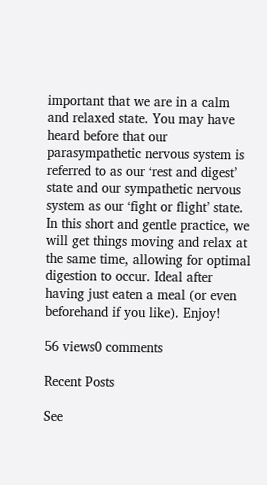important that we are in a calm and relaxed state. You may have heard before that our parasympathetic nervous system is referred to as our ‘rest and digest’ state and our sympathetic nervous system as our ‘fight or flight’ state. In this short and gentle practice, we will get things moving and relax at the same time, allowing for optimal digestion to occur. Ideal after having just eaten a meal (or even beforehand if you like). Enjoy!

56 views0 comments

Recent Posts

See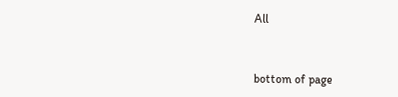All


bottom of page